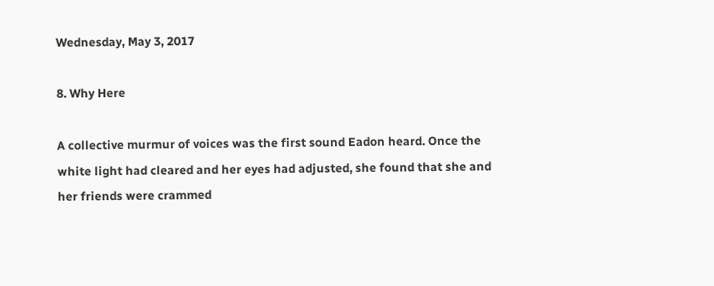Wednesday, May 3, 2017

8. Why Here

A collective murmur of voices was the first sound Eadon heard. Once the white light had cleared and her eyes had adjusted, she found that she and her friends were crammed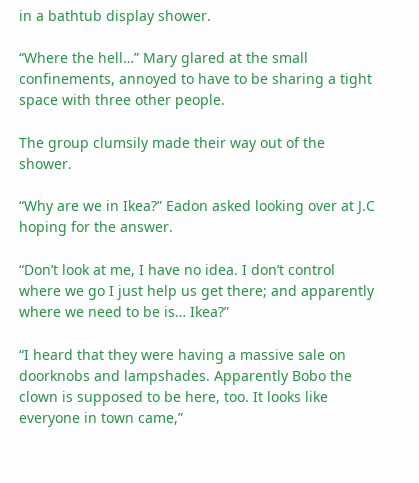in a bathtub display shower.

“Where the hell…” Mary glared at the small confinements, annoyed to have to be sharing a tight space with three other people.

The group clumsily made their way out of the shower.

“Why are we in Ikea?” Eadon asked looking over at J.C hoping for the answer.

“Don’t look at me, I have no idea. I don’t control where we go I just help us get there; and apparently where we need to be is… Ikea?”

“I heard that they were having a massive sale on doorknobs and lampshades. Apparently Bobo the clown is supposed to be here, too. It looks like everyone in town came,”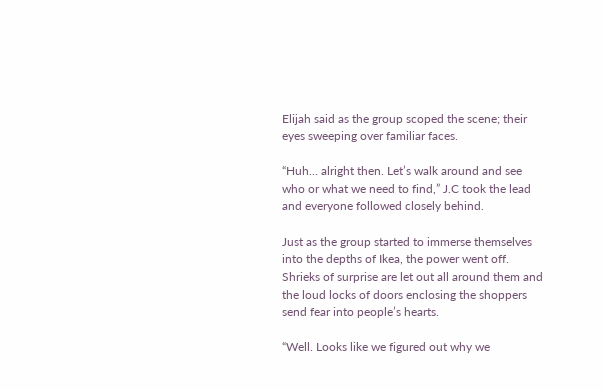Elijah said as the group scoped the scene; their eyes sweeping over familiar faces.

“Huh… alright then. Let’s walk around and see who or what we need to find,” J.C took the lead and everyone followed closely behind.

Just as the group started to immerse themselves into the depths of Ikea, the power went off. Shrieks of surprise are let out all around them and the loud locks of doors enclosing the shoppers send fear into people’s hearts.

“Well. Looks like we figured out why we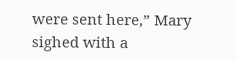were sent here,” Mary sighed with a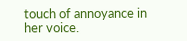touch of annoyance in her voice.